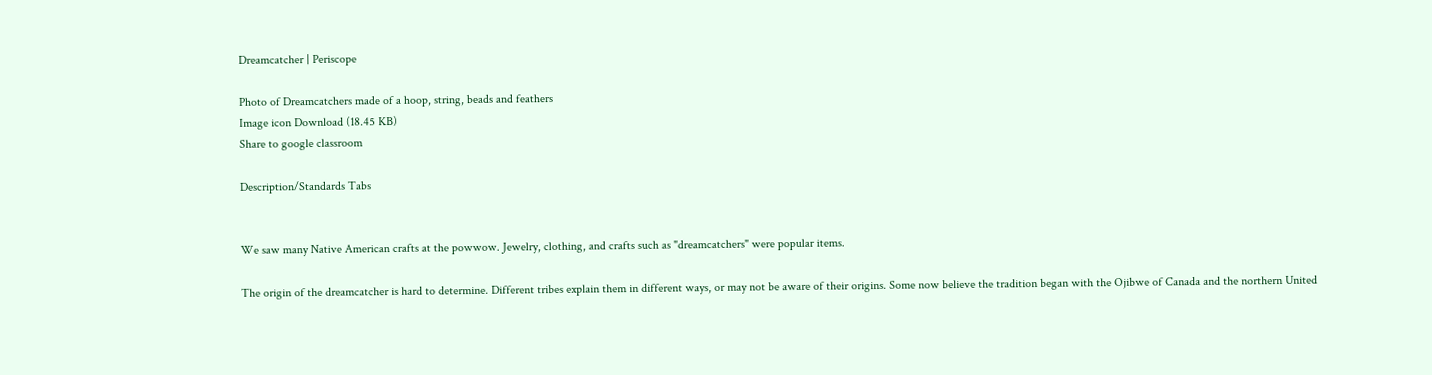Dreamcatcher | Periscope

Photo of Dreamcatchers made of a hoop, string, beads and feathers
Image icon Download (18.45 KB)
Share to google classroom

Description/Standards Tabs


We saw many Native American crafts at the powwow. Jewelry, clothing, and crafts such as "dreamcatchers" were popular items.

The origin of the dreamcatcher is hard to determine. Different tribes explain them in different ways, or may not be aware of their origins. Some now believe the tradition began with the Ojibwe of Canada and the northern United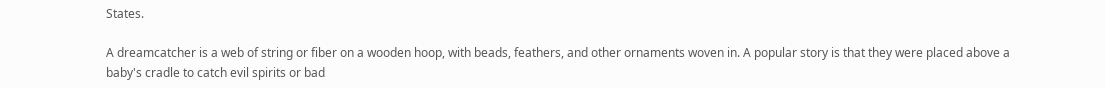States.

A dreamcatcher is a web of string or fiber on a wooden hoop, with beads, feathers, and other ornaments woven in. A popular story is that they were placed above a baby's cradle to catch evil spirits or bad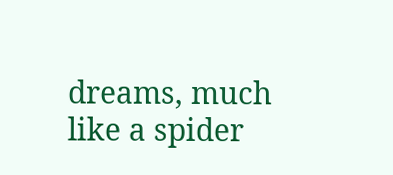dreams, much like a spider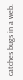catches bugs in a web.